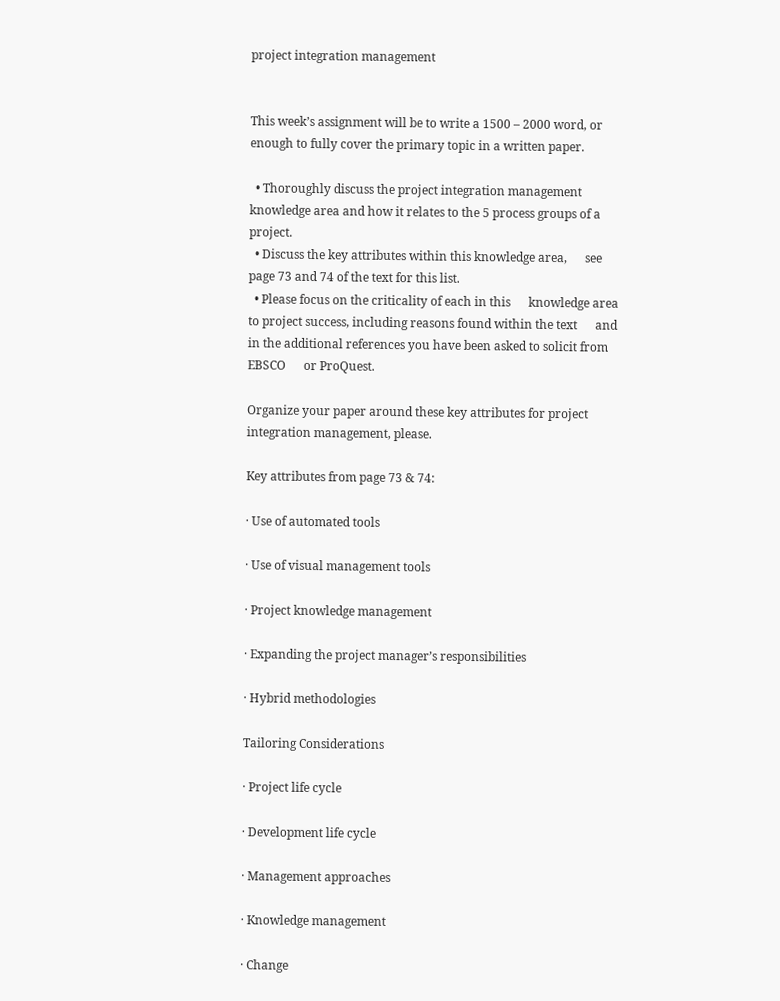project integration management


This week’s assignment will be to write a 1500 – 2000 word, or enough to fully cover the primary topic in a written paper.

  • Thoroughly discuss the project integration management      knowledge area and how it relates to the 5 process groups of a project.
  • Discuss the key attributes within this knowledge area,      see page 73 and 74 of the text for this list.
  • Please focus on the criticality of each in this      knowledge area to project success, including reasons found within the text      and in the additional references you have been asked to solicit from EBSCO      or ProQuest.

Organize your paper around these key attributes for project integration management, please.

Key attributes from page 73 & 74:

· Use of automated tools

· Use of visual management tools

· Project knowledge management

· Expanding the project manager’s responsibilities

· Hybrid methodologies

Tailoring Considerations

· Project life cycle

· Development life cycle

· Management approaches

· Knowledge management

· Change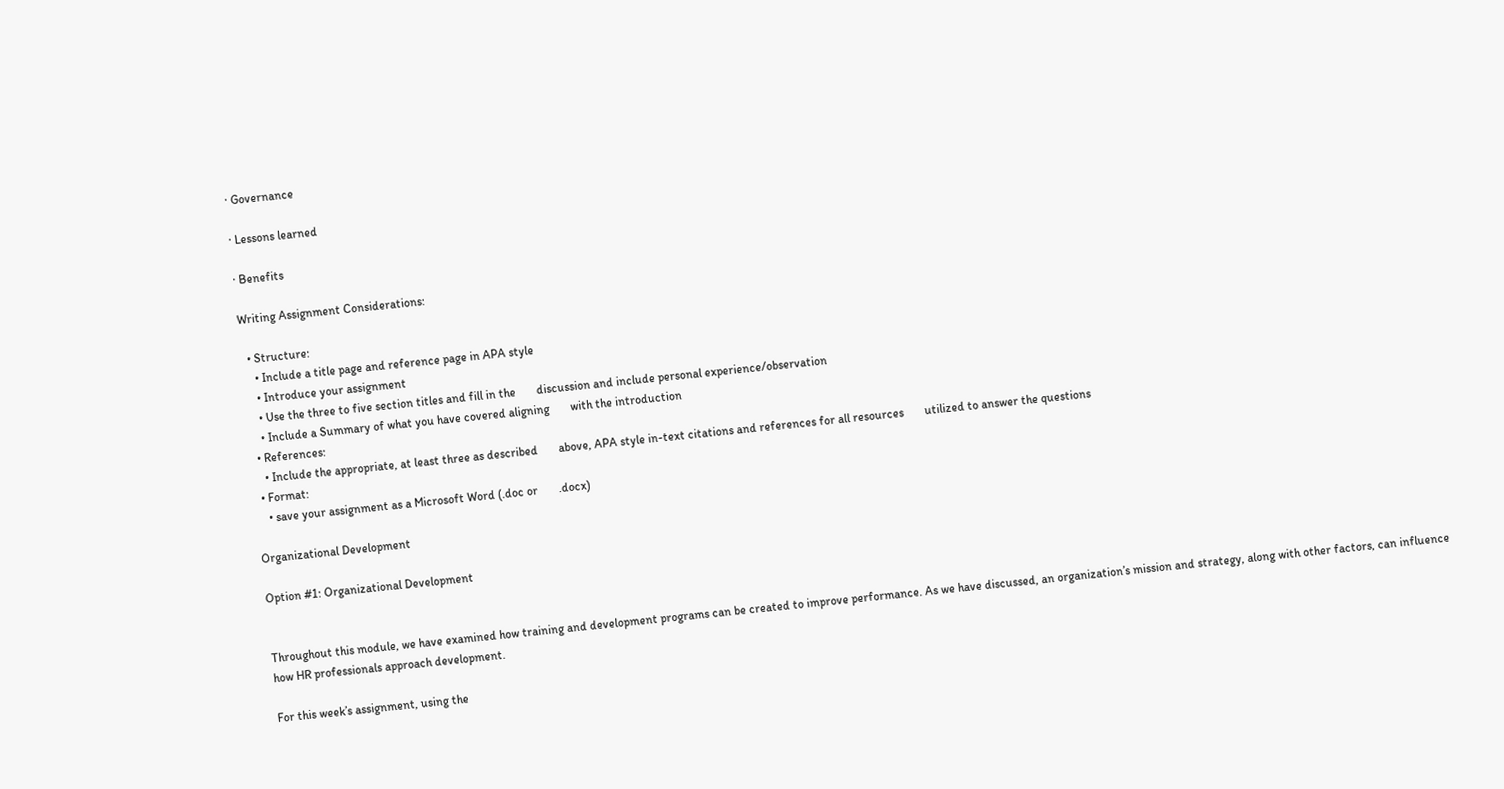· Governance

· Lessons learned

· Benefits

Writing Assignment Considerations:

  • Structure:
    • Include a title page and reference page in APA style
    • Introduce your assignment
    • Use the three to five section titles and fill in the       discussion and include personal experience/observation
    • Include a Summary of what you have covered aligning       with the introduction
  • References:
    • Include the appropriate, at least three as described       above, APA style in-text citations and references for all resources       utilized to answer the questions
  • Format:
    • save your assignment as a Microsoft Word (.doc or       .docx)

Organizational Development

Option #1: Organizational Development


Throughout this module, we have examined how training and development programs can be created to improve performance. As we have discussed, an organization’s mission and strategy, along with other factors, can influence how HR professionals approach development.

For this week’s assignment, using the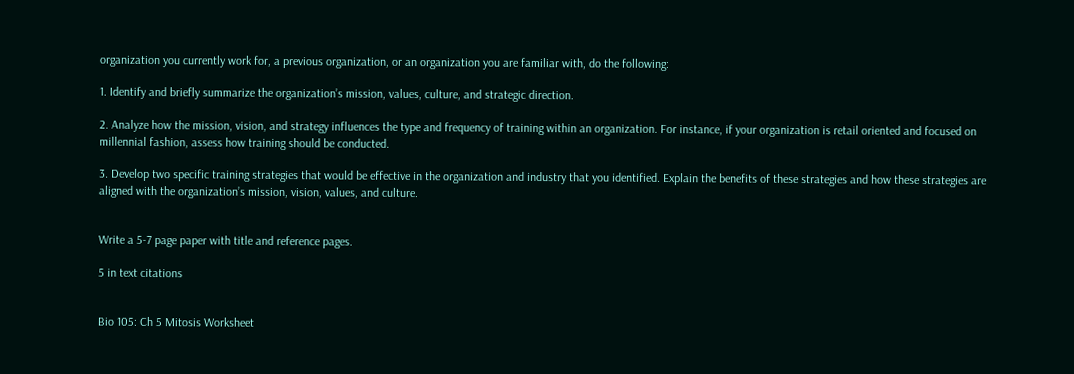organization you currently work for, a previous organization, or an organization you are familiar with, do the following:

1. Identify and briefly summarize the organization’s mission, values, culture, and strategic direction.

2. Analyze how the mission, vision, and strategy influences the type and frequency of training within an organization. For instance, if your organization is retail oriented and focused on millennial fashion, assess how training should be conducted.

3. Develop two specific training strategies that would be effective in the organization and industry that you identified. Explain the benefits of these strategies and how these strategies are aligned with the organization’s mission, vision, values, and culture.


Write a 5-7 page paper with title and reference pages.

5 in text citations


Bio 105: Ch 5 Mitosis Worksheet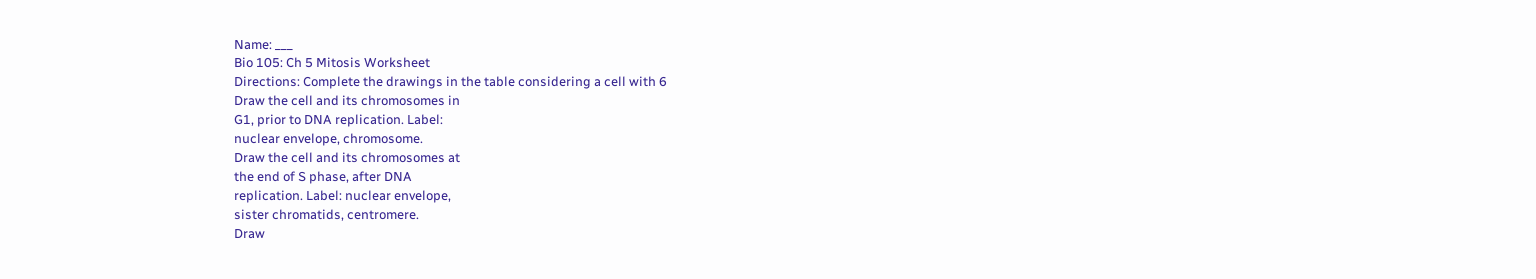Name: ___
Bio 105: Ch 5 Mitosis Worksheet
Directions: Complete the drawings in the table considering a cell with 6
Draw the cell and its chromosomes in
G1, prior to DNA replication. Label:
nuclear envelope, chromosome.
Draw the cell and its chromosomes at
the end of S phase, after DNA
replication. Label: nuclear envelope,
sister chromatids, centromere.
Draw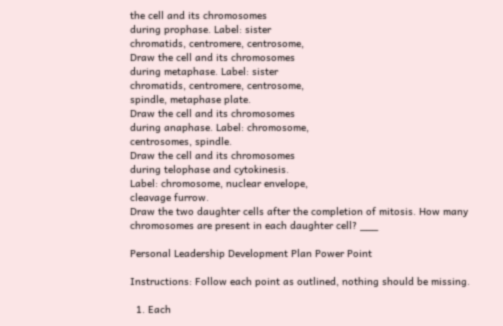the cell and its chromosomes
during prophase. Label: sister
chromatids, centromere, centrosome,
Draw the cell and its chromosomes
during metaphase. Label: sister
chromatids, centromere, centrosome,
spindle, metaphase plate.
Draw the cell and its chromosomes
during anaphase. Label: chromosome,
centrosomes, spindle.
Draw the cell and its chromosomes
during telophase and cytokinesis.
Label: chromosome, nuclear envelope,
cleavage furrow.
Draw the two daughter cells after the completion of mitosis. How many
chromosomes are present in each daughter cell? ___

Personal Leadership Development Plan Power Point

Instructions: Follow each point as outlined, nothing should be missing.

  1. Each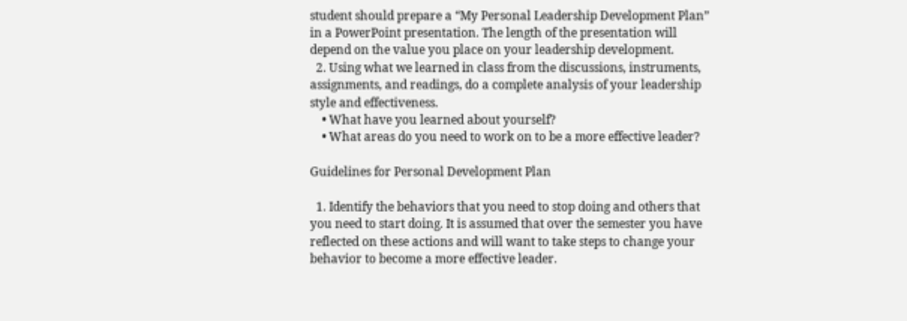student should prepare a “My Personal Leadership Development Plan” in a PowerPoint presentation. The length of the presentation will depend on the value you place on your leadership development.
  2. Using what we learned in class from the discussions, instruments, assignments, and readings, do a complete analysis of your leadership style and effectiveness.
    • What have you learned about yourself?
    • What areas do you need to work on to be a more effective leader?

Guidelines for Personal Development Plan

  1. Identify the behaviors that you need to stop doing and others that you need to start doing. It is assumed that over the semester you have reflected on these actions and will want to take steps to change your behavior to become a more effective leader.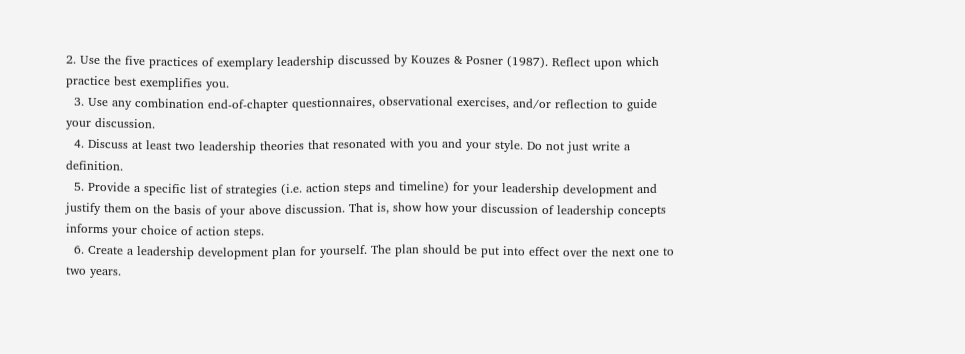2. Use the five practices of exemplary leadership discussed by Kouzes & Posner (1987). Reflect upon which practice best exemplifies you.
  3. Use any combination end-of-chapter questionnaires, observational exercises, and/or reflection to guide your discussion.
  4. Discuss at least two leadership theories that resonated with you and your style. Do not just write a definition.
  5. Provide a specific list of strategies (i.e. action steps and timeline) for your leadership development and justify them on the basis of your above discussion. That is, show how your discussion of leadership concepts informs your choice of action steps.
  6. Create a leadership development plan for yourself. The plan should be put into effect over the next one to two years.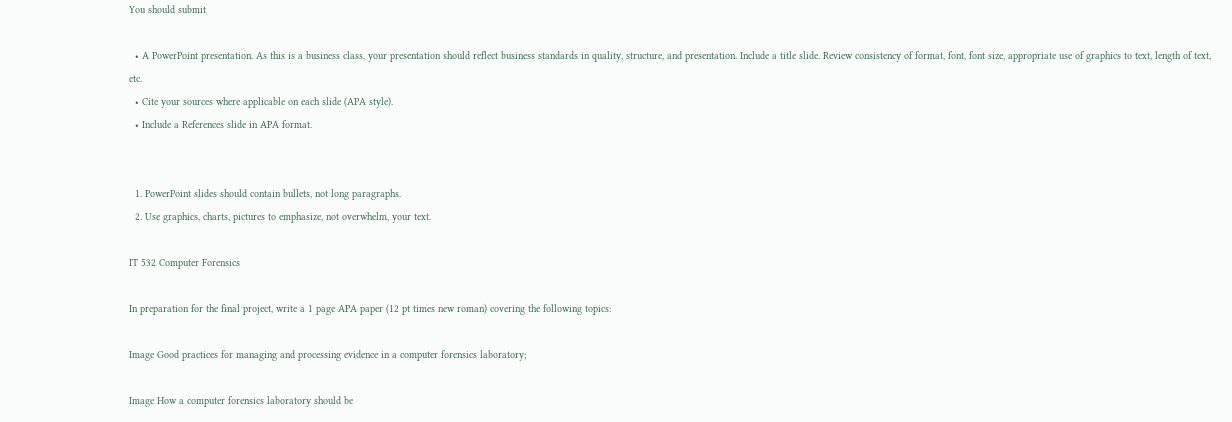You should submit

  • A PowerPoint presentation. As this is a business class, your presentation should reflect business standards in quality, structure, and presentation. Include a title slide. Review consistency of format, font, font size, appropriate use of graphics to text, length of text, etc.
  • Cite your sources where applicable on each slide (APA style).
  • Include a References slide in APA format.


  1. PowerPoint slides should contain bullets, not long paragraphs.
  2. Use graphics, charts, pictures to emphasize, not overwhelm, your text.

IT 532 Computer Forensics

In preparation for the final project, write a 1 page APA paper (12 pt times new roman) covering the following topics:

Image Good practices for managing and processing evidence in a computer forensics laboratory;

Image How a computer forensics laboratory should be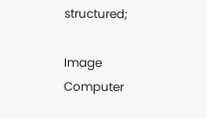structured;

Image Computer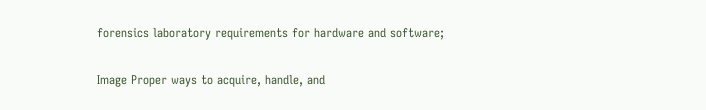forensics laboratory requirements for hardware and software;

Image Proper ways to acquire, handle, and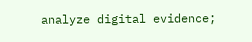analyze digital evidence;